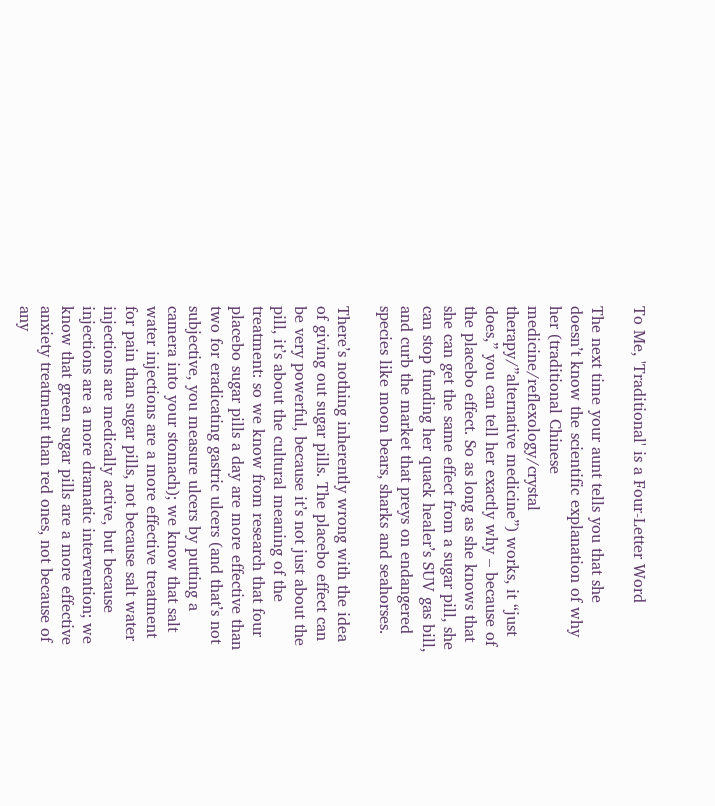To Me, 'Traditional' is a Four-Letter Word

The next time your aunt tells you that she doesn’t know the scientific explanation of why her (traditional Chinese medicine/reflexology/crystal therapy/”alternative medicine”) works, it “just does,” you can tell her exactly why – because of the placebo effect. So as long as she knows that she can get the same effect from a sugar pill, she can stop funding her quack healer’s SUV gas bill, and curb the market that preys on endangered species like moon bears, sharks and seahorses.

There’s nothing inherently wrong with the idea of giving out sugar pills. The placebo effect can be very powerful, because it’s not just about the pill, it’s about the cultural meaning of the treatment: so we know from research that four placebo sugar pills a day are more effective than two for eradicating gastric ulcers (and that’s not subjective, you measure ulcers by putting a camera into your stomach); we know that salt water injections are a more effective treatment for pain than sugar pills, not because salt water injections are medically active, but because injections are a more dramatic intervention; we know that green sugar pills are a more effective anxiety treatment than red ones, not because of any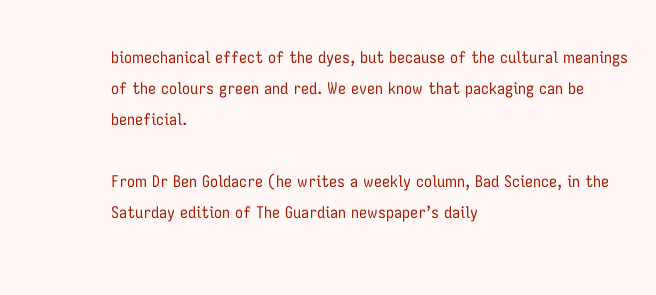biomechanical effect of the dyes, but because of the cultural meanings of the colours green and red. We even know that packaging can be beneficial.

From Dr Ben Goldacre (he writes a weekly column, Bad Science, in the Saturday edition of The Guardian newspaper’s daily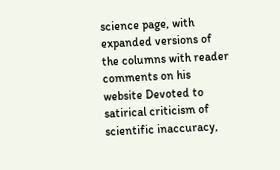science page, with expanded versions of the columns with reader comments on his website Devoted to satirical criticism of scientific inaccuracy,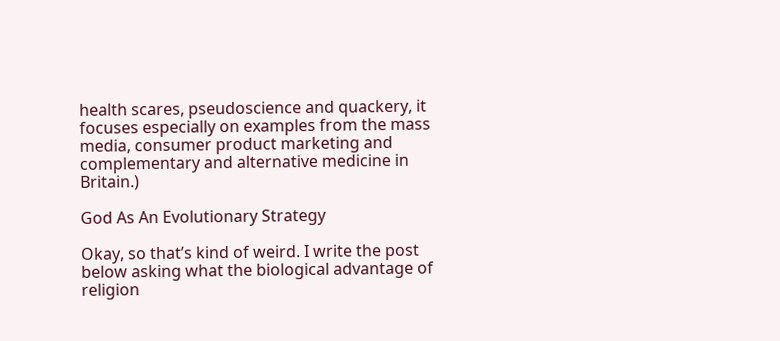health scares, pseudoscience and quackery, it focuses especially on examples from the mass media, consumer product marketing and complementary and alternative medicine in Britain.)

God As An Evolutionary Strategy

Okay, so that’s kind of weird. I write the post below asking what the biological advantage of religion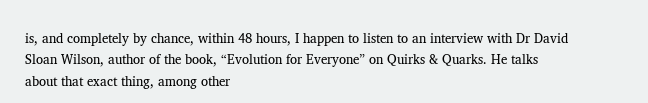is, and completely by chance, within 48 hours, I happen to listen to an interview with Dr David Sloan Wilson, author of the book, “Evolution for Everyone” on Quirks & Quarks. He talks about that exact thing, among other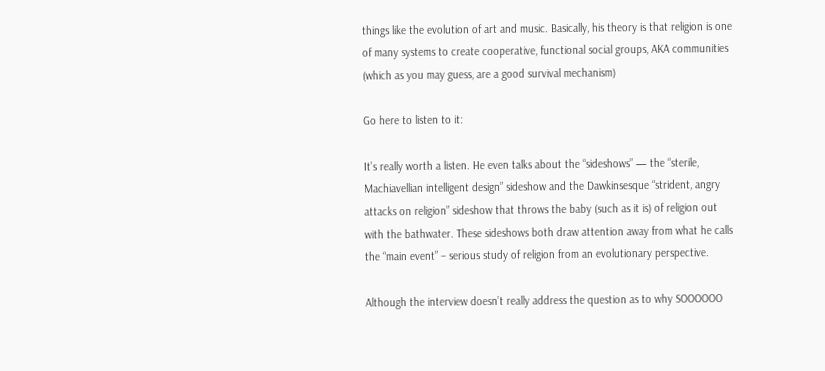things like the evolution of art and music. Basically, his theory is that religion is one of many systems to create cooperative, functional social groups, AKA communities (which as you may guess, are a good survival mechanism)

Go here to listen to it:

It’s really worth a listen. He even talks about the “sideshows” — the “sterile, Machiavellian intelligent design” sideshow and the Dawkinsesque “strident, angry attacks on religion” sideshow that throws the baby (such as it is) of religion out with the bathwater. These sideshows both draw attention away from what he calls the “main event” – serious study of religion from an evolutionary perspective.

Although the interview doesn’t really address the question as to why SOOOOOO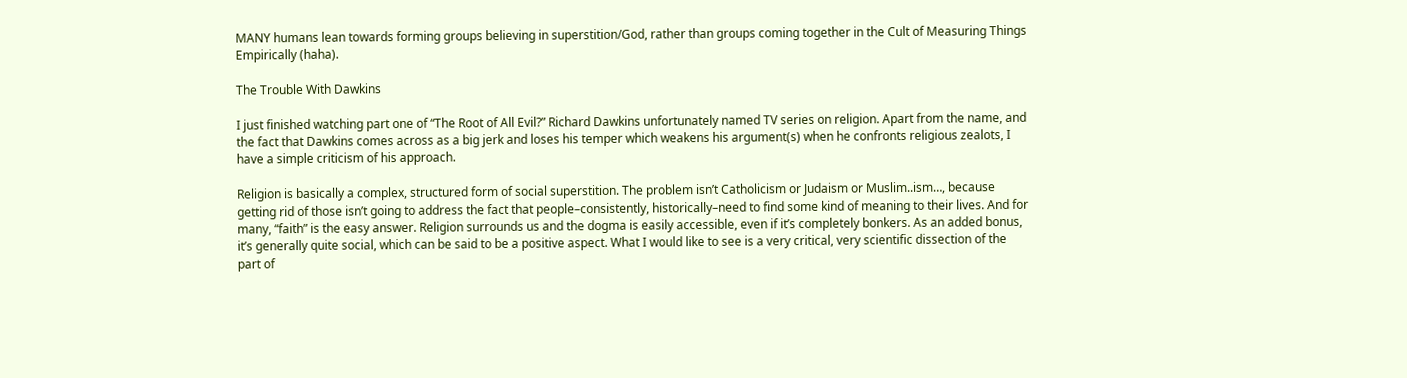MANY humans lean towards forming groups believing in superstition/God, rather than groups coming together in the Cult of Measuring Things Empirically (haha).

The Trouble With Dawkins

I just finished watching part one of “The Root of All Evil?” Richard Dawkins unfortunately named TV series on religion. Apart from the name, and the fact that Dawkins comes across as a big jerk and loses his temper which weakens his argument(s) when he confronts religious zealots, I have a simple criticism of his approach.

Religion is basically a complex, structured form of social superstition. The problem isn’t Catholicism or Judaism or Muslim..ism…, because getting rid of those isn’t going to address the fact that people–consistently, historically–need to find some kind of meaning to their lives. And for many, “faith” is the easy answer. Religion surrounds us and the dogma is easily accessible, even if it’s completely bonkers. As an added bonus, it’s generally quite social, which can be said to be a positive aspect. What I would like to see is a very critical, very scientific dissection of the part of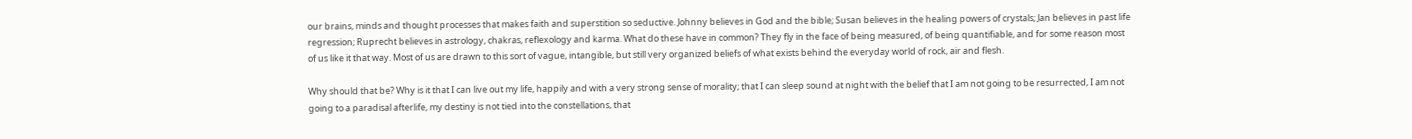our brains, minds and thought processes that makes faith and superstition so seductive. Johnny believes in God and the bible; Susan believes in the healing powers of crystals; Jan believes in past life regression; Ruprecht believes in astrology, chakras, reflexology and karma. What do these have in common? They fly in the face of being measured, of being quantifiable, and for some reason most of us like it that way. Most of us are drawn to this sort of vague, intangible, but still very organized beliefs of what exists behind the everyday world of rock, air and flesh.

Why should that be? Why is it that I can live out my life, happily and with a very strong sense of morality; that I can sleep sound at night with the belief that I am not going to be resurrected, I am not going to a paradisal afterlife, my destiny is not tied into the constellations, that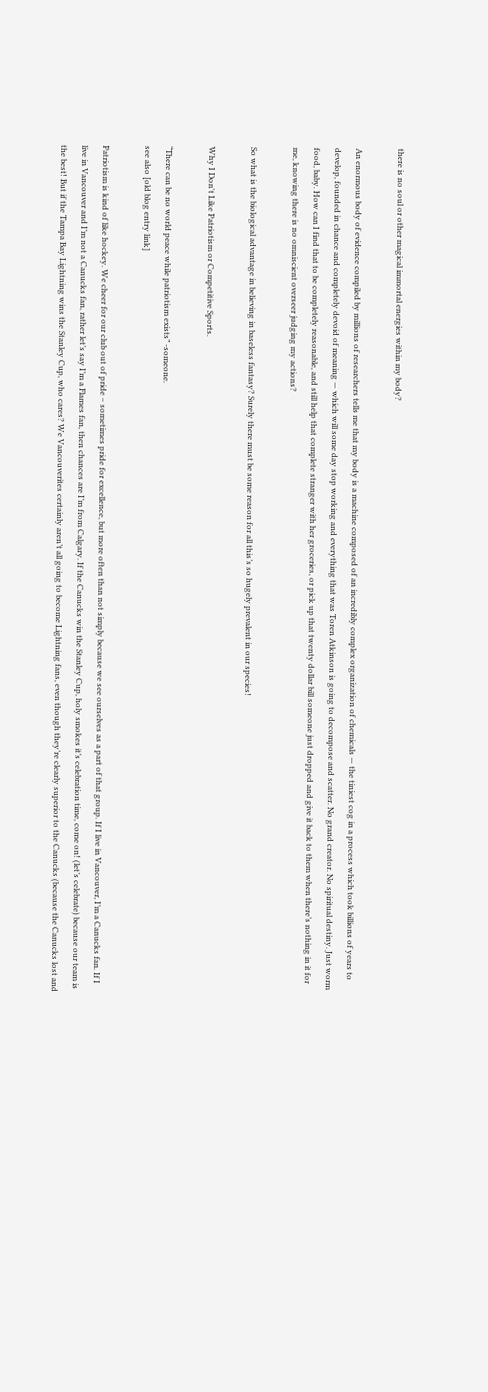there is no soul or other magical immortal energies within my body?

An enormous body of evidence compiled by millions of researchers tells me that my body is a machine composed of an incredibly complex organization of chemicals — the tiniest cog in a process which took billions of years to develop, founded in chance and completely devoid of meaning — which will some day stop working and everything that was Toren Atkinson is going to decompose and scatter. No grand creator. No spiritual destiny. Just worm food, baby. How can I find that to be completely reasonable, and still help that complete stranger with her groceries, or pick up that twenty dollar bill someone just dropped and give it back to them when there’s nothing in it for me, knowing there is no omniscient overseer judging my actions?

So what is the biological advantage in believing in baseless fantasy? Surely there must be some reason for all this’s so hugely prevalent in our species!

Why I Don't Like Patriotism or Competitive Sports.

“There can be no world peace while patriotism exists” -someone.
see also [old blog entry link]

Patriotism is kind of like hockey. We cheer for our club out of pride – sometimes pride for excellence, but more often than not simply because we see ourselves as a part of that group. If I live in Vancouver, I’m a Canucks fan. If I live in Vancouver and I’m not a Canucks fan, rather let’s say I’m a Flames fan, then chances are I’m from Calgary. If the Canucks win the Stanley Cup, holy smokes it’s celebration time, come on! (let’s celebrate) because our team is the best! But if the Tampa Bay Lightning wins the Stanley Cup, who cares? We Vancouverites certainly aren’t all going to become Lightning fans, even though they’re clearly superior to the Canucks (because the Canucks lost and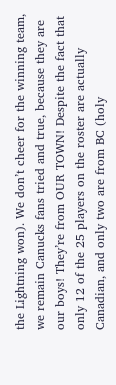the Lightning won). We don’t cheer for the winning team, we remain Canucks fans tried and true, because they are our boys! They’re from OUR TOWN! Despite the fact that only 12 of the 25 players on the roster are actually Canadian, and only two are from BC (holy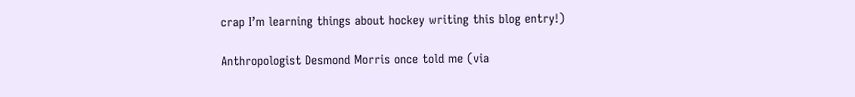crap I’m learning things about hockey writing this blog entry!)

Anthropologist Desmond Morris once told me (via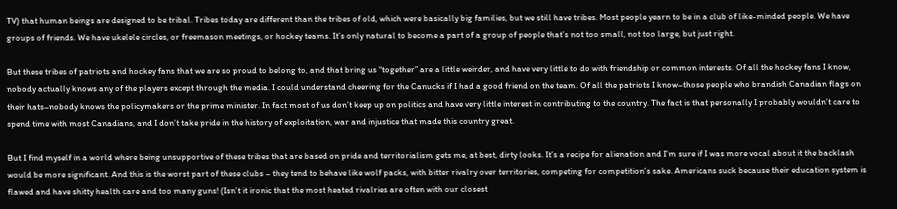TV) that human beings are designed to be tribal. Tribes today are different than the tribes of old, which were basically big families, but we still have tribes. Most people yearn to be in a club of like-minded people. We have groups of friends. We have ukelele circles, or freemason meetings, or hockey teams. It’s only natural to become a part of a group of people that’s not too small, not too large, but just right.

But these tribes of patriots and hockey fans that we are so proud to belong to, and that bring us “together” are a little weirder, and have very little to do with friendship or common interests. Of all the hockey fans I know, nobody actually knows any of the players except through the media. I could understand cheering for the Canucks if I had a good friend on the team. Of all the patriots I know–those people who brandish Canadian flags on their hats–nobody knows the policymakers or the prime minister. In fact most of us don’t keep up on politics and have very little interest in contributing to the country. The fact is that personally I probably wouldn’t care to spend time with most Canadians, and I don’t take pride in the history of exploitation, war and injustice that made this country great.

But I find myself in a world where being unsupportive of these tribes that are based on pride and territorialism gets me, at best, dirty looks. It’s a recipe for alienation and I’m sure if I was more vocal about it the backlash would be more significant. And this is the worst part of these clubs – they tend to behave like wolf packs, with bitter rivalry over territories, competing for competition’s sake. Americans suck because their education system is flawed and have shitty health care and too many guns! (Isn’t it ironic that the most heated rivalries are often with our closest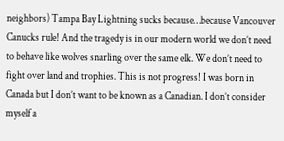neighbors) Tampa Bay Lightning sucks because…because Vancouver Canucks rule! And the tragedy is in our modern world we don’t need to behave like wolves snarling over the same elk. We don’t need to fight over land and trophies. This is not progress! I was born in Canada but I don’t want to be known as a Canadian. I don’t consider myself a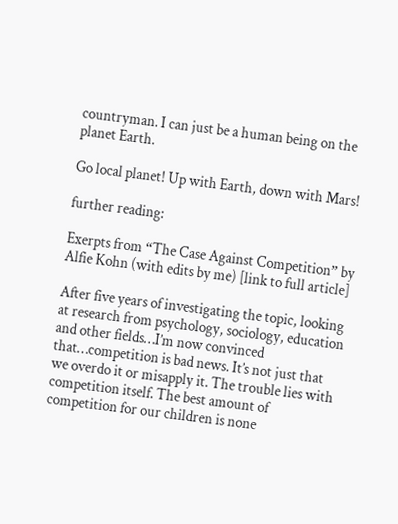countryman. I can just be a human being on the planet Earth.

Go local planet! Up with Earth, down with Mars!

further reading:

Exerpts from “The Case Against Competition” by Alfie Kohn (with edits by me) [link to full article]

After five years of investigating the topic, looking at research from psychology, sociology, education and other fields…I’m now convinced that…competition is bad news. It’s not just that we overdo it or misapply it. The trouble lies with competition itself. The best amount of competition for our children is none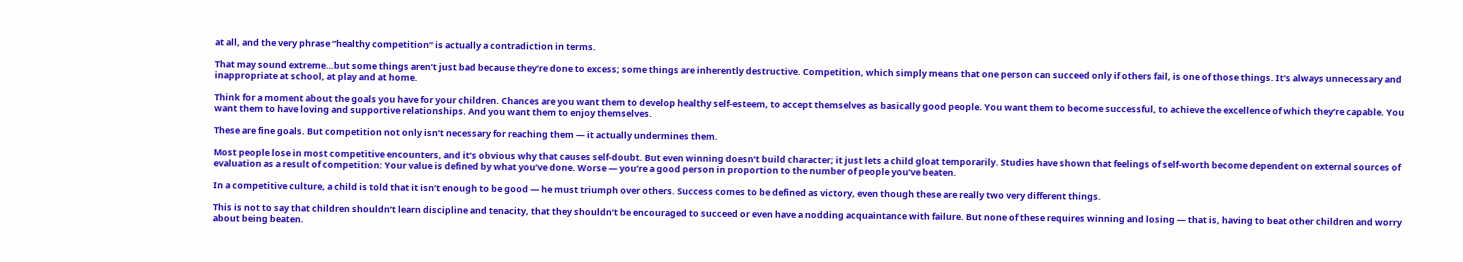at all, and the very phrase “healthy competition” is actually a contradiction in terms.

That may sound extreme…but some things aren’t just bad because they’re done to excess; some things are inherently destructive. Competition, which simply means that one person can succeed only if others fail, is one of those things. It’s always unnecessary and inappropriate at school, at play and at home.

Think for a moment about the goals you have for your children. Chances are you want them to develop healthy self-esteem, to accept themselves as basically good people. You want them to become successful, to achieve the excellence of which they’re capable. You want them to have loving and supportive relationships. And you want them to enjoy themselves.

These are fine goals. But competition not only isn’t necessary for reaching them — it actually undermines them.

Most people lose in most competitive encounters, and it’s obvious why that causes self-doubt. But even winning doesn’t build character; it just lets a child gloat temporarily. Studies have shown that feelings of self-worth become dependent on external sources of evaluation as a result of competition: Your value is defined by what you’ve done. Worse — you’re a good person in proportion to the number of people you’ve beaten.

In a competitive culture, a child is told that it isn’t enough to be good — he must triumph over others. Success comes to be defined as victory, even though these are really two very different things.

This is not to say that children shouldn’t learn discipline and tenacity, that they shouldn’t be encouraged to succeed or even have a nodding acquaintance with failure. But none of these requires winning and losing — that is, having to beat other children and worry about being beaten.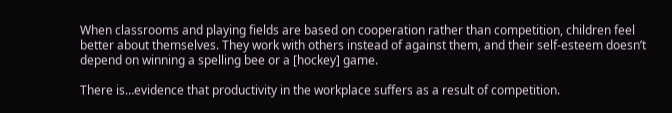When classrooms and playing fields are based on cooperation rather than competition, children feel better about themselves. They work with others instead of against them, and their self-esteem doesn’t depend on winning a spelling bee or a [hockey] game.

There is…evidence that productivity in the workplace suffers as a result of competition.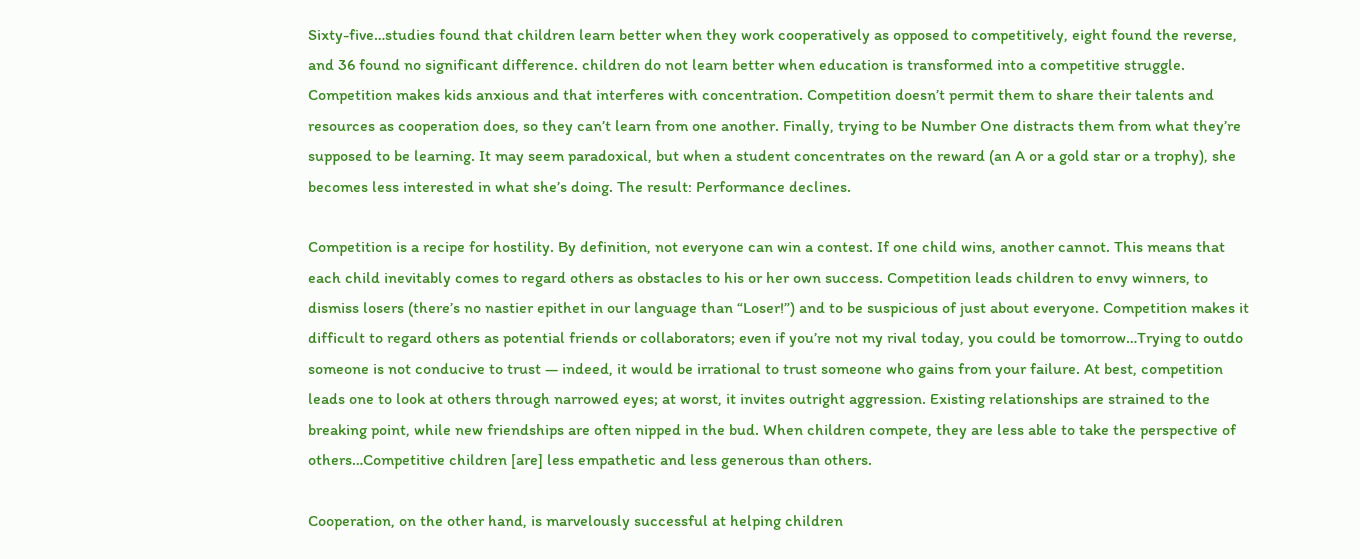Sixty-five…studies found that children learn better when they work cooperatively as opposed to competitively, eight found the reverse, and 36 found no significant difference. children do not learn better when education is transformed into a competitive struggle. Competition makes kids anxious and that interferes with concentration. Competition doesn’t permit them to share their talents and resources as cooperation does, so they can’t learn from one another. Finally, trying to be Number One distracts them from what they’re supposed to be learning. It may seem paradoxical, but when a student concentrates on the reward (an A or a gold star or a trophy), she becomes less interested in what she’s doing. The result: Performance declines.

Competition is a recipe for hostility. By definition, not everyone can win a contest. If one child wins, another cannot. This means that each child inevitably comes to regard others as obstacles to his or her own success. Competition leads children to envy winners, to dismiss losers (there’s no nastier epithet in our language than “Loser!”) and to be suspicious of just about everyone. Competition makes it difficult to regard others as potential friends or collaborators; even if you’re not my rival today, you could be tomorrow…Trying to outdo someone is not conducive to trust — indeed, it would be irrational to trust someone who gains from your failure. At best, competition leads one to look at others through narrowed eyes; at worst, it invites outright aggression. Existing relationships are strained to the breaking point, while new friendships are often nipped in the bud. When children compete, they are less able to take the perspective of others…Competitive children [are] less empathetic and less generous than others.

Cooperation, on the other hand, is marvelously successful at helping children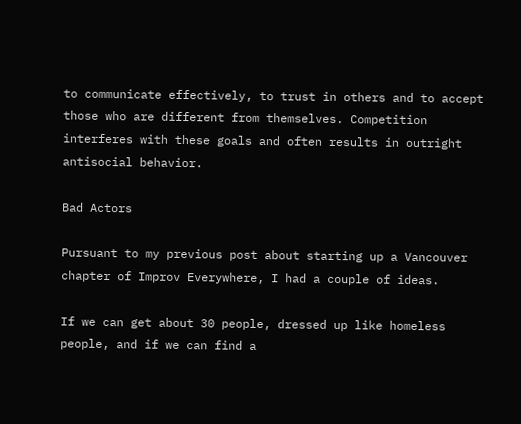to communicate effectively, to trust in others and to accept those who are different from themselves. Competition interferes with these goals and often results in outright antisocial behavior.

Bad Actors

Pursuant to my previous post about starting up a Vancouver chapter of Improv Everywhere, I had a couple of ideas.

If we can get about 30 people, dressed up like homeless people, and if we can find a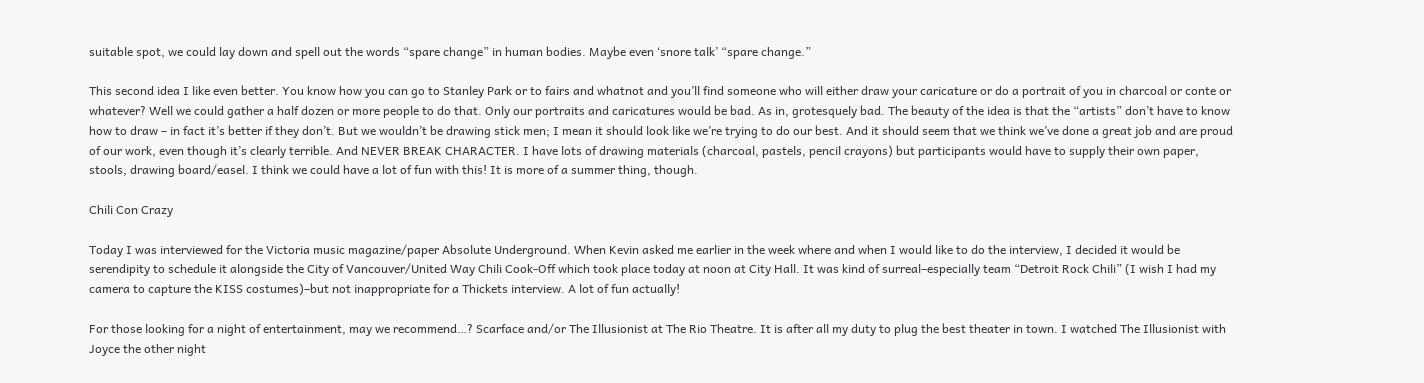suitable spot, we could lay down and spell out the words “spare change” in human bodies. Maybe even ‘snore talk’ “spare change.”

This second idea I like even better. You know how you can go to Stanley Park or to fairs and whatnot and you’ll find someone who will either draw your caricature or do a portrait of you in charcoal or conte or whatever? Well we could gather a half dozen or more people to do that. Only our portraits and caricatures would be bad. As in, grotesquely bad. The beauty of the idea is that the “artists” don’t have to know how to draw – in fact it’s better if they don’t. But we wouldn’t be drawing stick men; I mean it should look like we’re trying to do our best. And it should seem that we think we’ve done a great job and are proud of our work, even though it’s clearly terrible. And NEVER BREAK CHARACTER. I have lots of drawing materials (charcoal, pastels, pencil crayons) but participants would have to supply their own paper, stools, drawing board/easel. I think we could have a lot of fun with this! It is more of a summer thing, though.

Chili Con Crazy

Today I was interviewed for the Victoria music magazine/paper Absolute Underground. When Kevin asked me earlier in the week where and when I would like to do the interview, I decided it would be serendipity to schedule it alongside the City of Vancouver/United Way Chili Cook-Off which took place today at noon at City Hall. It was kind of surreal–especially team “Detroit Rock Chili” (I wish I had my camera to capture the KISS costumes)–but not inappropriate for a Thickets interview. A lot of fun actually!

For those looking for a night of entertainment, may we recommend…? Scarface and/or The Illusionist at The Rio Theatre. It is after all my duty to plug the best theater in town. I watched The Illusionist with Joyce the other night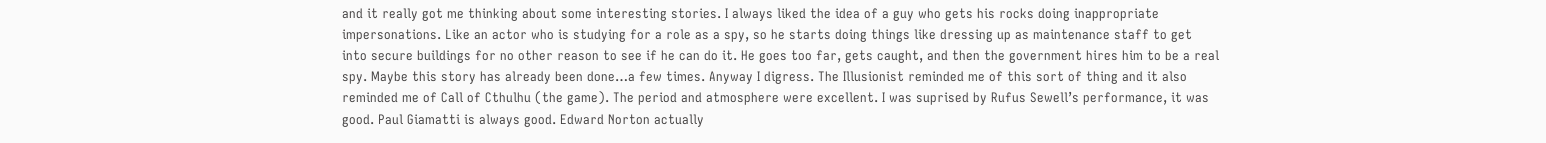and it really got me thinking about some interesting stories. I always liked the idea of a guy who gets his rocks doing inappropriate impersonations. Like an actor who is studying for a role as a spy, so he starts doing things like dressing up as maintenance staff to get into secure buildings for no other reason to see if he can do it. He goes too far, gets caught, and then the government hires him to be a real spy. Maybe this story has already been done…a few times. Anyway I digress. The Illusionist reminded me of this sort of thing and it also reminded me of Call of Cthulhu (the game). The period and atmosphere were excellent. I was suprised by Rufus Sewell’s performance, it was good. Paul Giamatti is always good. Edward Norton actually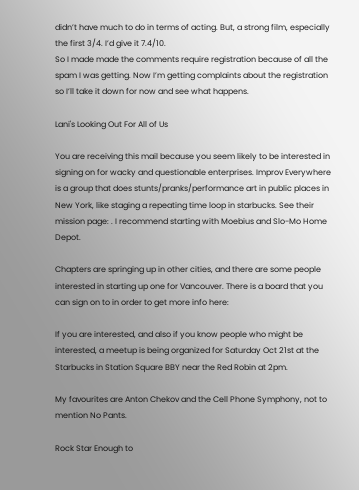didn’t have much to do in terms of acting. But, a strong film, especially the first 3/4. I’d give it 7.4/10.
So I made made the comments require registration because of all the spam I was getting. Now I’m getting complaints about the registration so I’ll take it down for now and see what happens.

Lani's Looking Out For All of Us

You are receiving this mail because you seem likely to be interested in signing on for wacky and questionable enterprises. Improv Everywhere is a group that does stunts/pranks/performance art in public places in New York, like staging a repeating time loop in starbucks. See their mission page: . I recommend starting with Moebius and Slo-Mo Home Depot.

Chapters are springing up in other cities, and there are some people interested in starting up one for Vancouver. There is a board that you can sign on to in order to get more info here:

If you are interested, and also if you know people who might be interested, a meetup is being organized for Saturday Oct 21st at the Starbucks in Station Square BBY near the Red Robin at 2pm.

My favourites are Anton Chekov and the Cell Phone Symphony, not to mention No Pants.

Rock Star Enough to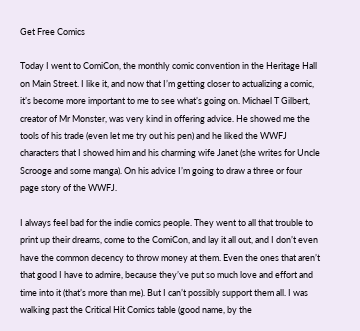Get Free Comics

Today I went to ComiCon, the monthly comic convention in the Heritage Hall on Main Street. I like it, and now that I’m getting closer to actualizing a comic, it’s become more important to me to see what’s going on. Michael T Gilbert, creator of Mr Monster, was very kind in offering advice. He showed me the tools of his trade (even let me try out his pen) and he liked the WWFJ characters that I showed him and his charming wife Janet (she writes for Uncle Scrooge and some manga). On his advice I’m going to draw a three or four page story of the WWFJ.

I always feel bad for the indie comics people. They went to all that trouble to print up their dreams, come to the ComiCon, and lay it all out, and I don’t even have the common decency to throw money at them. Even the ones that aren’t that good I have to admire, because they’ve put so much love and effort and time into it (that’s more than me). But I can’t possibly support them all. I was walking past the Critical Hit Comics table (good name, by the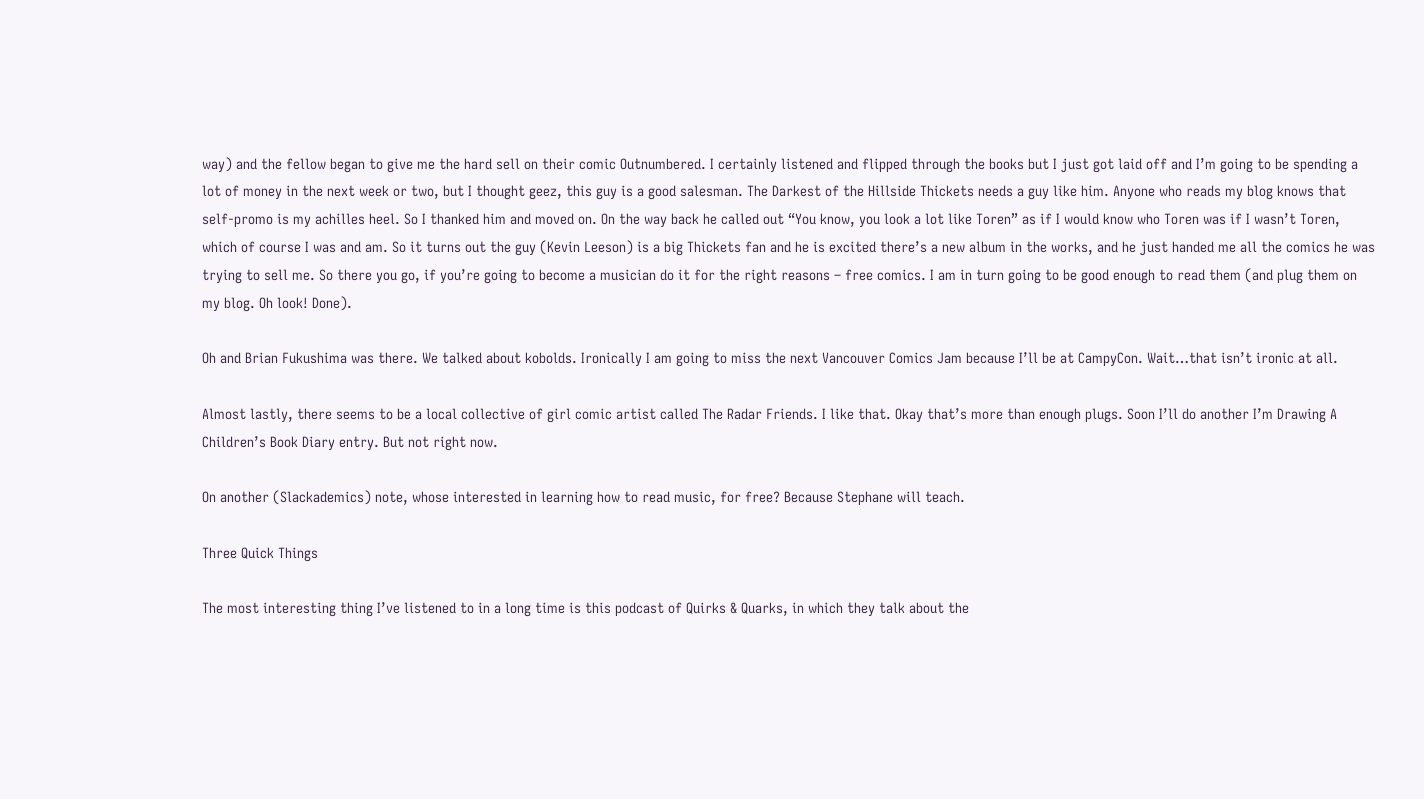way) and the fellow began to give me the hard sell on their comic Outnumbered. I certainly listened and flipped through the books but I just got laid off and I’m going to be spending a lot of money in the next week or two, but I thought geez, this guy is a good salesman. The Darkest of the Hillside Thickets needs a guy like him. Anyone who reads my blog knows that self-promo is my achilles heel. So I thanked him and moved on. On the way back he called out “You know, you look a lot like Toren” as if I would know who Toren was if I wasn’t Toren, which of course I was and am. So it turns out the guy (Kevin Leeson) is a big Thickets fan and he is excited there’s a new album in the works, and he just handed me all the comics he was trying to sell me. So there you go, if you’re going to become a musician do it for the right reasons – free comics. I am in turn going to be good enough to read them (and plug them on my blog. Oh look! Done).

Oh and Brian Fukushima was there. We talked about kobolds. Ironically I am going to miss the next Vancouver Comics Jam because I’ll be at CampyCon. Wait…that isn’t ironic at all.

Almost lastly, there seems to be a local collective of girl comic artist called The Radar Friends. I like that. Okay that’s more than enough plugs. Soon I’ll do another I’m Drawing A Children’s Book Diary entry. But not right now.

On another (Slackademics) note, whose interested in learning how to read music, for free? Because Stephane will teach.

Three Quick Things

The most interesting thing I’ve listened to in a long time is this podcast of Quirks & Quarks, in which they talk about the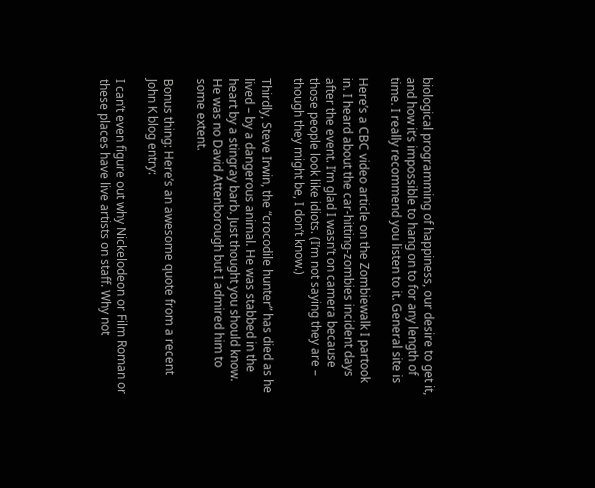biological programming of happiness, our desire to get it, and how it’s impossible to hang on to for any length of time. I really recommend you listen to it. General site is

Here’s a CBC video article on the Zombiewalk I partook in. I heard about the car-hitting-zombies incident days after the event. I’m glad I wasn’t on camera because those people look like idiots. (I’m not saying they are – though they might be, I don’t know.)

Thirdly, Steve Irwin, the “crocodile hunter” has died as he lived – by a dangerous animal. He was stabbed in the heart by a stingray barb. Just thought you should know. He was no David Attenborough but I admired him to some extent.

Bonus thing: Here’s an awesome quote from a recent John K blog entry:

I can’t even figure out why Nickelodeon or Film Roman or these places have live artists on staff. Why not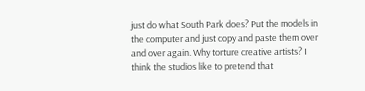just do what South Park does? Put the models in the computer and just copy and paste them over and over again. Why torture creative artists? I think the studios like to pretend that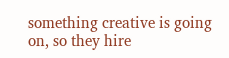something creative is going on, so they hire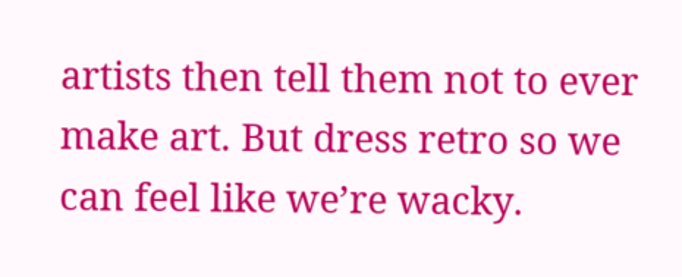artists then tell them not to ever make art. But dress retro so we can feel like we’re wacky.